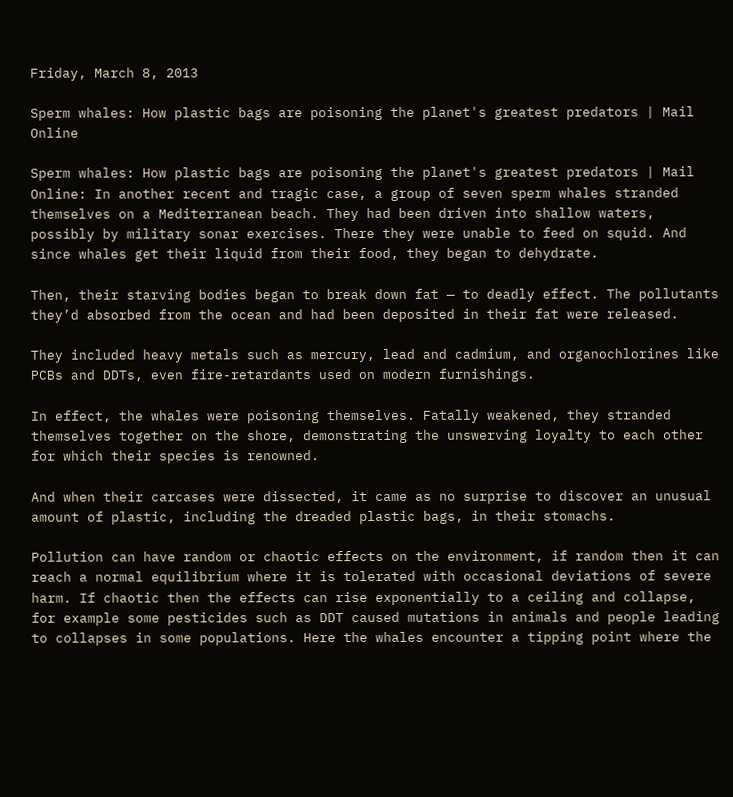Friday, March 8, 2013

Sperm whales: How plastic bags are poisoning the planet's greatest predators | Mail Online

Sperm whales: How plastic bags are poisoning the planet's greatest predators | Mail Online: In another recent and tragic case, a group of seven sperm whales stranded themselves on a Mediterranean beach. They had been driven into shallow waters, possibly by military sonar exercises. There they were unable to feed on squid. And since whales get their liquid from their food, they began to dehydrate.

Then, their starving bodies began to break down fat — to deadly effect. The pollutants they’d absorbed from the ocean and had been deposited in their fat were released.

They included heavy metals such as mercury, lead and cadmium, and organochlorines like PCBs and DDTs, even fire-retardants used on modern furnishings.

In effect, the whales were poisoning themselves. Fatally weakened, they stranded themselves together on the shore, demonstrating the unswerving loyalty to each other for which their species is renowned.

And when their carcases were dissected, it came as no surprise to discover an unusual amount of plastic, including the dreaded plastic bags, in their stomachs.

Pollution can have random or chaotic effects on the environment, if random then it can reach a normal equilibrium where it is tolerated with occasional deviations of severe harm. If chaotic then the effects can rise exponentially to a ceiling and collapse, for example some pesticides such as DDT caused mutations in animals and people leading to collapses in some populations. Here the whales encounter a tipping point where the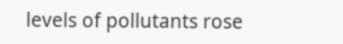levels of pollutants rose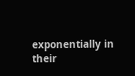exponentially in their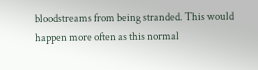bloodstreams from being stranded. This would happen more often as this normal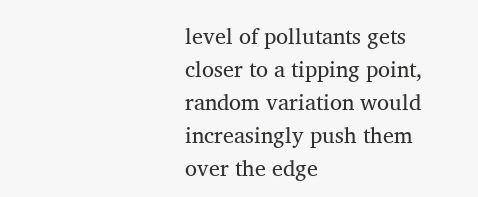level of pollutants gets closer to a tipping point, random variation would increasingly push them over the edge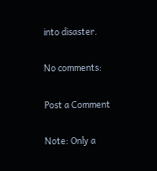into disaster.

No comments:

Post a Comment

Note: Only a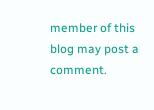member of this blog may post a comment.